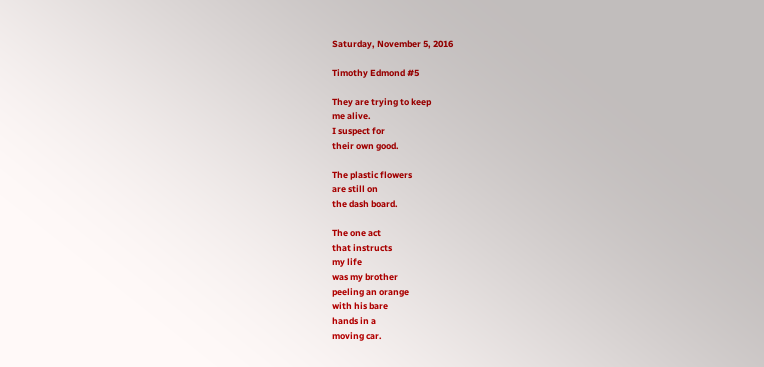Saturday, November 5, 2016

Timothy Edmond #5

They are trying to keep
me alive.
I suspect for
their own good.

The plastic flowers
are still on
the dash board.

The one act
that instructs
my life
was my brother
peeling an orange
with his bare
hands in a
moving car.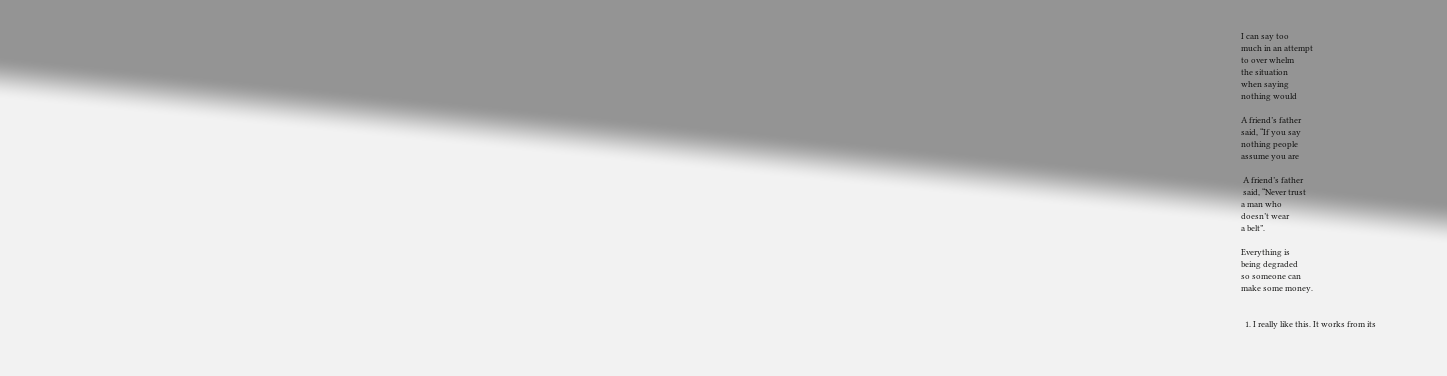I can say too
much in an attempt
to over whelm
the situation
when saying
nothing would

A friend’s father
said, “If you say
nothing people
assume you are

 A friend’s father
 said, “Never trust
a man who
doesn’t wear
a belt”.

Everything is
being degraded
so someone can
make some money.


  1. I really like this. It works from its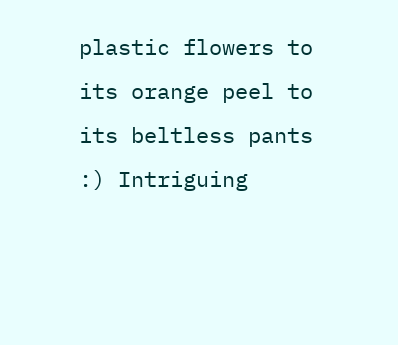plastic flowers to its orange peel to its beltless pants :) Intriguing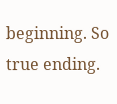beginning. So true ending.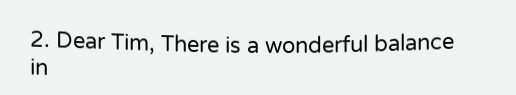2. Dear Tim, There is a wonderful balance in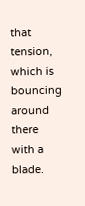that tension, which is bouncing around there with a blade.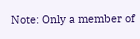Note: Only a member of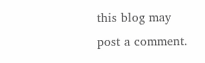this blog may post a comment.